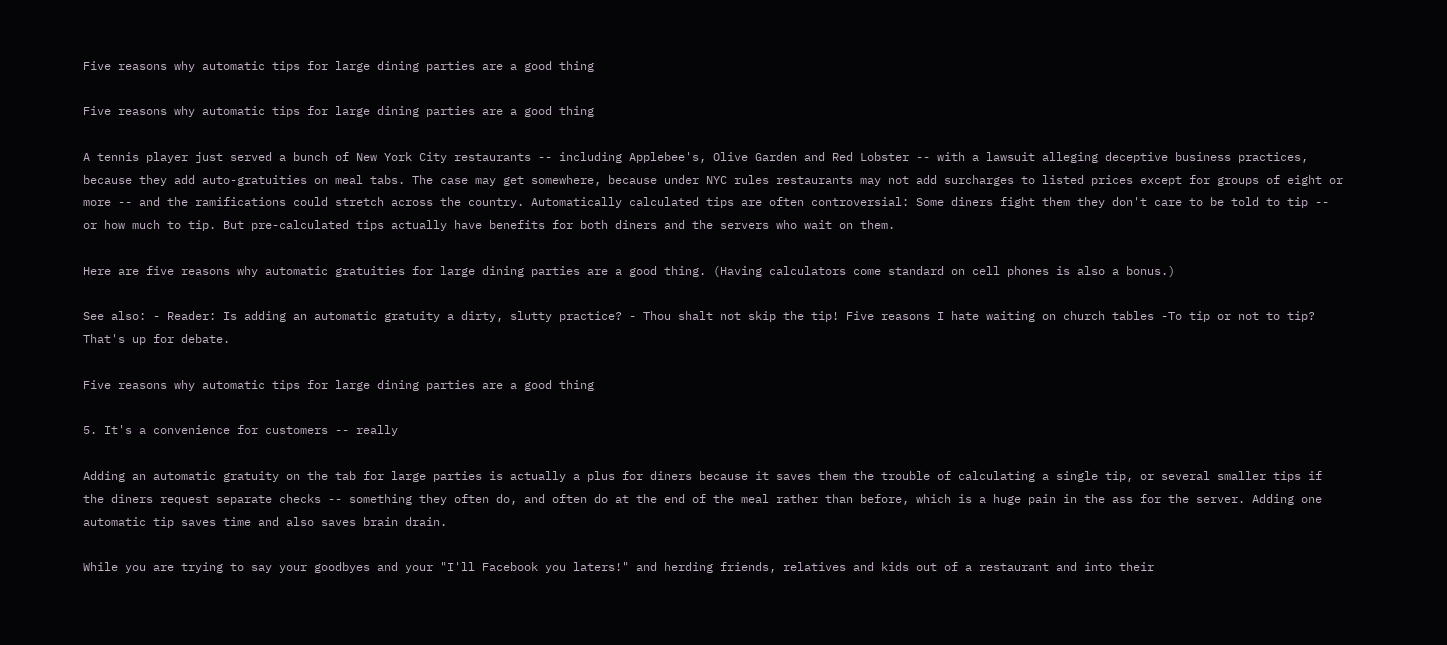Five reasons why automatic tips for large dining parties are a good thing

Five reasons why automatic tips for large dining parties are a good thing

A tennis player just served a bunch of New York City restaurants -- including Applebee's, Olive Garden and Red Lobster -- with a lawsuit alleging deceptive business practices, because they add auto-gratuities on meal tabs. The case may get somewhere, because under NYC rules restaurants may not add surcharges to listed prices except for groups of eight or more -- and the ramifications could stretch across the country. Automatically calculated tips are often controversial: Some diners fight them they don't care to be told to tip -- or how much to tip. But pre-calculated tips actually have benefits for both diners and the servers who wait on them.

Here are five reasons why automatic gratuities for large dining parties are a good thing. (Having calculators come standard on cell phones is also a bonus.)

See also: - Reader: Is adding an automatic gratuity a dirty, slutty practice? - Thou shalt not skip the tip! Five reasons I hate waiting on church tables -To tip or not to tip? That's up for debate.

Five reasons why automatic tips for large dining parties are a good thing

5. It's a convenience for customers -- really

Adding an automatic gratuity on the tab for large parties is actually a plus for diners because it saves them the trouble of calculating a single tip, or several smaller tips if the diners request separate checks -- something they often do, and often do at the end of the meal rather than before, which is a huge pain in the ass for the server. Adding one automatic tip saves time and also saves brain drain.

While you are trying to say your goodbyes and your "I'll Facebook you laters!" and herding friends, relatives and kids out of a restaurant and into their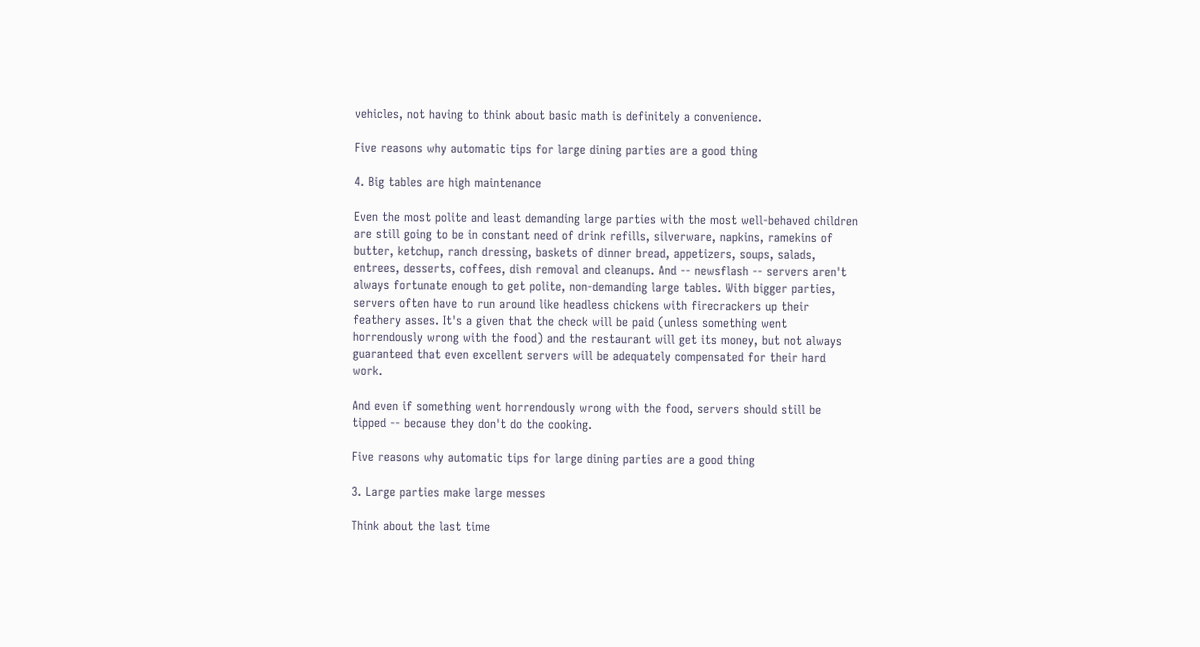vehicles, not having to think about basic math is definitely a convenience.

Five reasons why automatic tips for large dining parties are a good thing

4. Big tables are high maintenance

Even the most polite and least demanding large parties with the most well-behaved children are still going to be in constant need of drink refills, silverware, napkins, ramekins of butter, ketchup, ranch dressing, baskets of dinner bread, appetizers, soups, salads, entrees, desserts, coffees, dish removal and cleanups. And -- newsflash -- servers aren't always fortunate enough to get polite, non-demanding large tables. With bigger parties, servers often have to run around like headless chickens with firecrackers up their feathery asses. It's a given that the check will be paid (unless something went horrendously wrong with the food) and the restaurant will get its money, but not always guaranteed that even excellent servers will be adequately compensated for their hard work.

And even if something went horrendously wrong with the food, servers should still be tipped -- because they don't do the cooking.

Five reasons why automatic tips for large dining parties are a good thing

3. Large parties make large messes

Think about the last time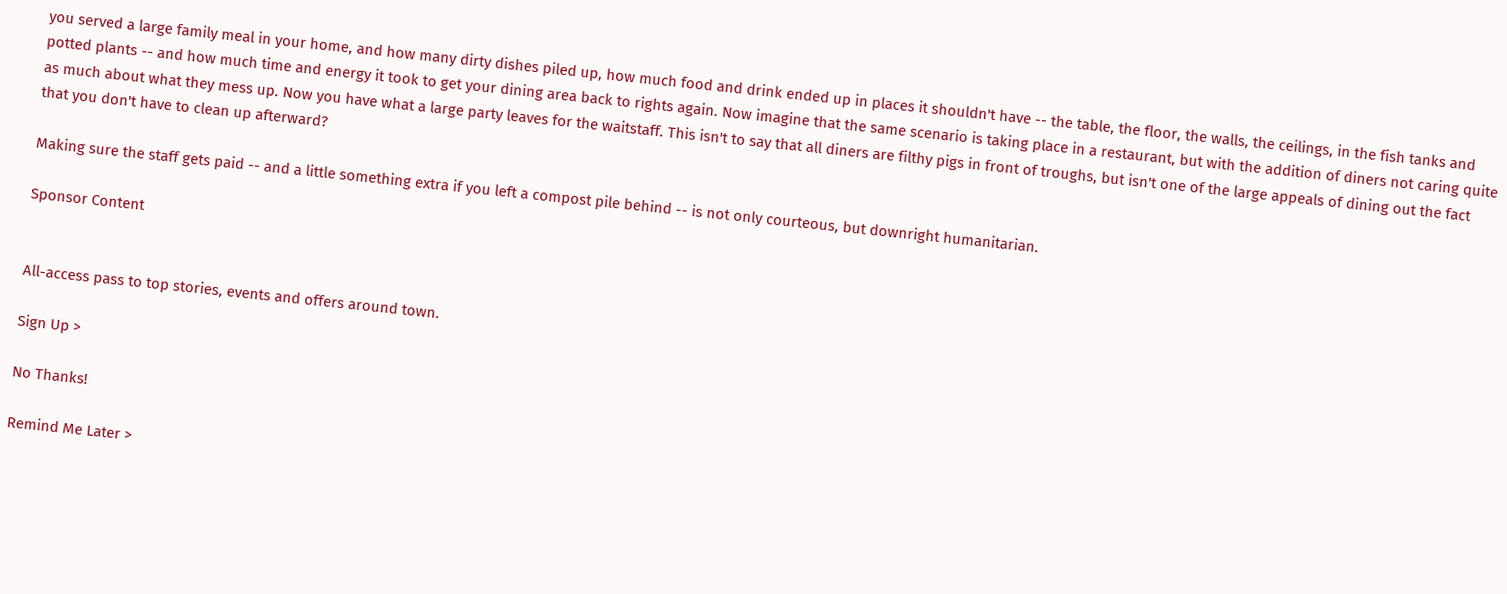you served a large family meal in your home, and how many dirty dishes piled up, how much food and drink ended up in places it shouldn't have -- the table, the floor, the walls, the ceilings, in the fish tanks and potted plants -- and how much time and energy it took to get your dining area back to rights again. Now imagine that the same scenario is taking place in a restaurant, but with the addition of diners not caring quite as much about what they mess up. Now you have what a large party leaves for the waitstaff. This isn't to say that all diners are filthy pigs in front of troughs, but isn't one of the large appeals of dining out the fact that you don't have to clean up afterward?

Making sure the staff gets paid -- and a little something extra if you left a compost pile behind -- is not only courteous, but downright humanitarian.

Sponsor Content


All-access pass to top stories, events and offers around town.

Sign Up >

No Thanks!

Remind Me Later >